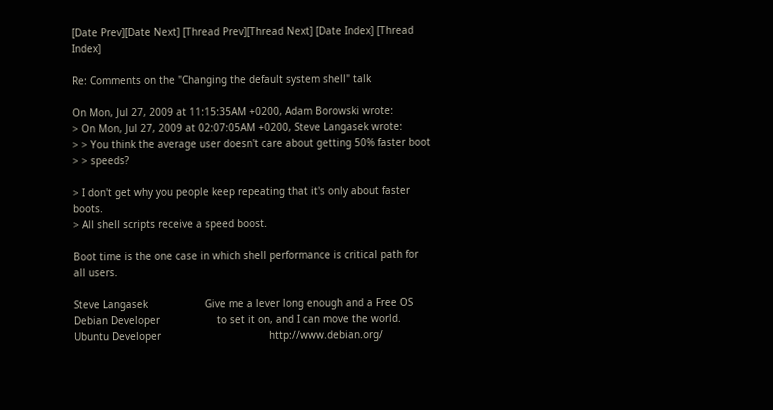[Date Prev][Date Next] [Thread Prev][Thread Next] [Date Index] [Thread Index]

Re: Comments on the "Changing the default system shell" talk

On Mon, Jul 27, 2009 at 11:15:35AM +0200, Adam Borowski wrote:
> On Mon, Jul 27, 2009 at 02:07:05AM +0200, Steve Langasek wrote:
> > You think the average user doesn't care about getting 50% faster boot
> > speeds?

> I don't get why you people keep repeating that it's only about faster boots.
> All shell scripts receive a speed boost.

Boot time is the one case in which shell performance is critical path for
all users.

Steve Langasek                   Give me a lever long enough and a Free OS
Debian Developer                   to set it on, and I can move the world.
Ubuntu Developer                                    http://www.debian.org/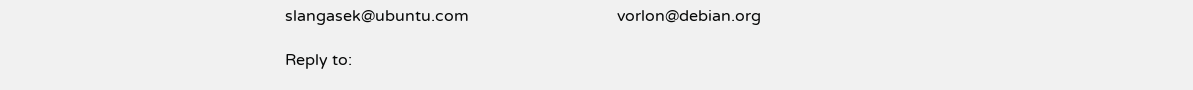slangasek@ubuntu.com                                     vorlon@debian.org

Reply to: